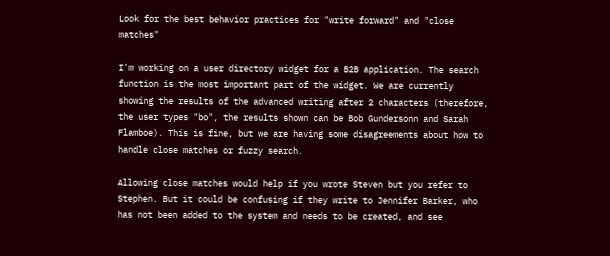Look for the best behavior practices for "write forward" and "close matches"

I'm working on a user directory widget for a B2B application. The search function is the most important part of the widget. We are currently showing the results of the advanced writing after 2 characters (therefore, the user types "bo", the results shown can be Bob Gundersonn and Sarah Flamboe). This is fine, but we are having some disagreements about how to handle close matches or fuzzy search.

Allowing close matches would help if you wrote Steven but you refer to Stephen. But it could be confusing if they write to Jennifer Barker, who has not been added to the system and needs to be created, and see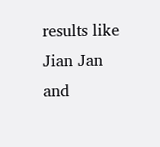results like Jian Jan and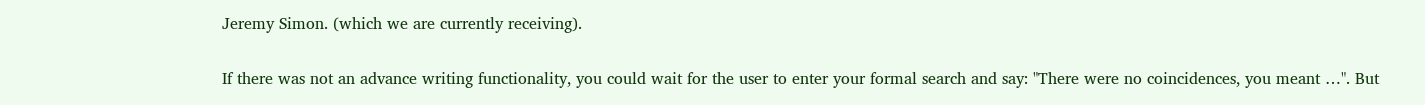Jeremy Simon. (which we are currently receiving).

If there was not an advance writing functionality, you could wait for the user to enter your formal search and say: "There were no coincidences, you meant …". But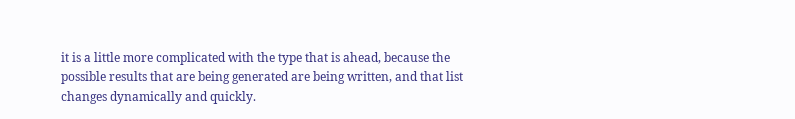it is a little more complicated with the type that is ahead, because the possible results that are being generated are being written, and that list changes dynamically and quickly.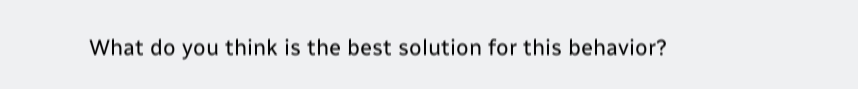What do you think is the best solution for this behavior?